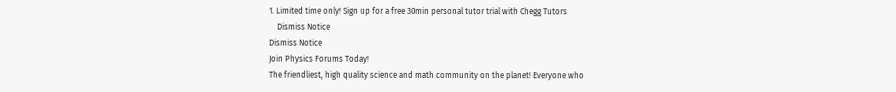1. Limited time only! Sign up for a free 30min personal tutor trial with Chegg Tutors
    Dismiss Notice
Dismiss Notice
Join Physics Forums Today!
The friendliest, high quality science and math community on the planet! Everyone who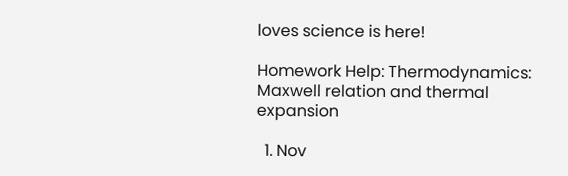loves science is here!

Homework Help: Thermodynamics: Maxwell relation and thermal expansion

  1. Nov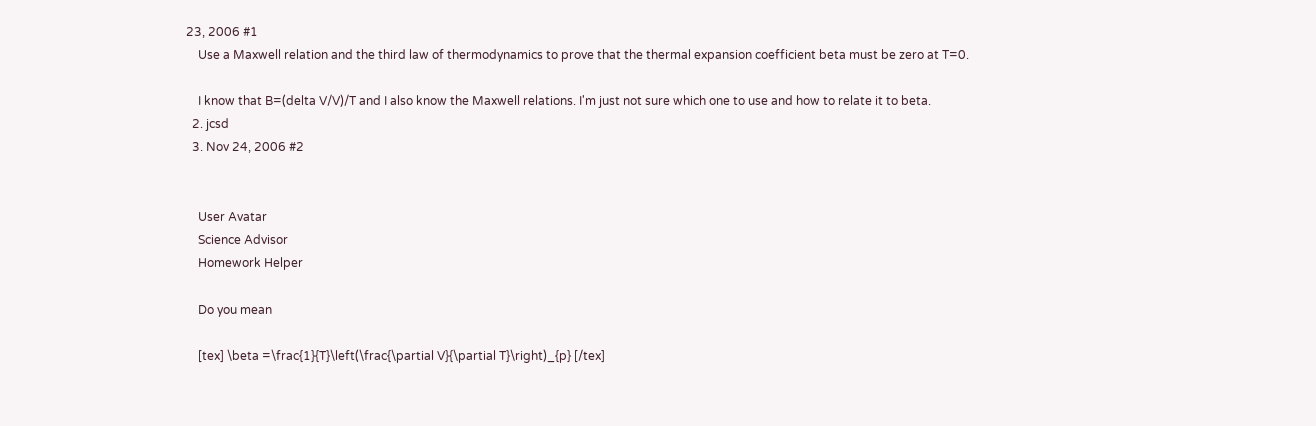23, 2006 #1
    Use a Maxwell relation and the third law of thermodynamics to prove that the thermal expansion coefficient beta must be zero at T=0.

    I know that B=(delta V/V)/T and I also know the Maxwell relations. I'm just not sure which one to use and how to relate it to beta.
  2. jcsd
  3. Nov 24, 2006 #2


    User Avatar
    Science Advisor
    Homework Helper

    Do you mean

    [tex] \beta =\frac{1}{T}\left(\frac{\partial V}{\partial T}\right)_{p} [/tex]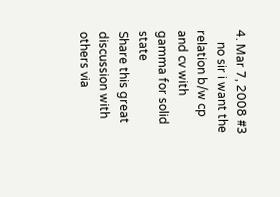4. Mar 7, 2008 #3
    no sir i want the relation b/w cp and cv with gamma for solid state
Share this great discussion with others via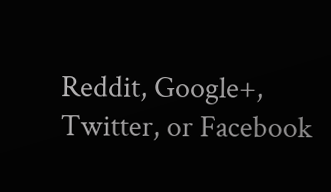Reddit, Google+, Twitter, or Facebook